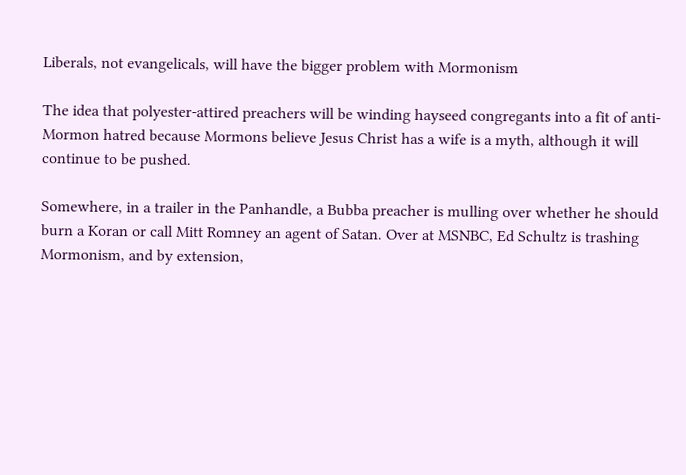Liberals, not evangelicals, will have the bigger problem with Mormonism

The idea that polyester-attired preachers will be winding hayseed congregants into a fit of anti-Mormon hatred because Mormons believe Jesus Christ has a wife is a myth, although it will continue to be pushed.

Somewhere, in a trailer in the Panhandle, a Bubba preacher is mulling over whether he should burn a Koran or call Mitt Romney an agent of Satan. Over at MSNBC, Ed Schultz is trashing Mormonism, and by extension,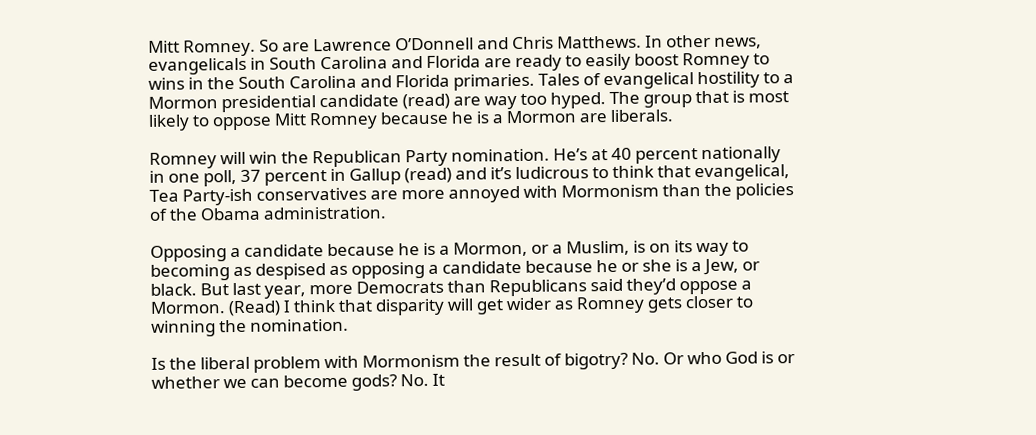Mitt Romney. So are Lawrence O’Donnell and Chris Matthews. In other news, evangelicals in South Carolina and Florida are ready to easily boost Romney to wins in the South Carolina and Florida primaries. Tales of evangelical hostility to a Mormon presidential candidate (read) are way too hyped. The group that is most likely to oppose Mitt Romney because he is a Mormon are liberals.

Romney will win the Republican Party nomination. He’s at 40 percent nationally in one poll, 37 percent in Gallup (read) and it’s ludicrous to think that evangelical, Tea Party-ish conservatives are more annoyed with Mormonism than the policies of the Obama administration.

Opposing a candidate because he is a Mormon, or a Muslim, is on its way to becoming as despised as opposing a candidate because he or she is a Jew, or black. But last year, more Democrats than Republicans said they’d oppose a Mormon. (Read) I think that disparity will get wider as Romney gets closer to winning the nomination.

Is the liberal problem with Mormonism the result of bigotry? No. Or who God is or whether we can become gods? No. It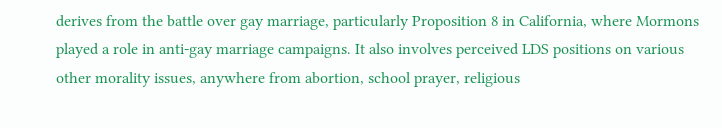derives from the battle over gay marriage, particularly Proposition 8 in California, where Mormons played a role in anti-gay marriage campaigns. It also involves perceived LDS positions on various other morality issues, anywhere from abortion, school prayer, religious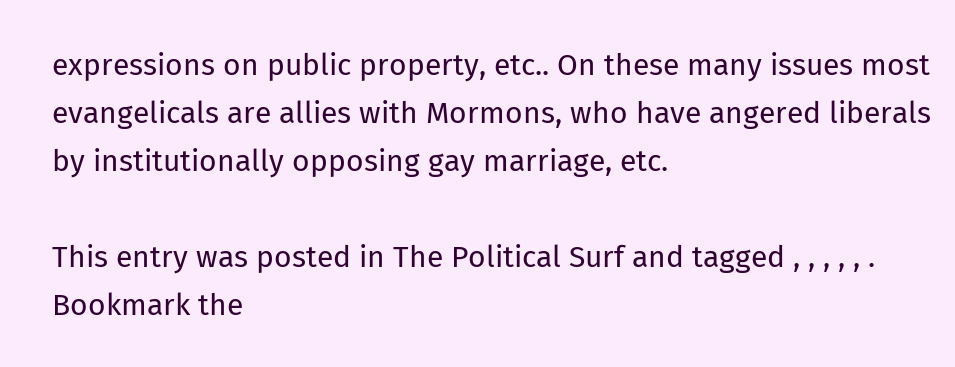expressions on public property, etc.. On these many issues most evangelicals are allies with Mormons, who have angered liberals by institutionally opposing gay marriage, etc.

This entry was posted in The Political Surf and tagged , , , , , . Bookmark the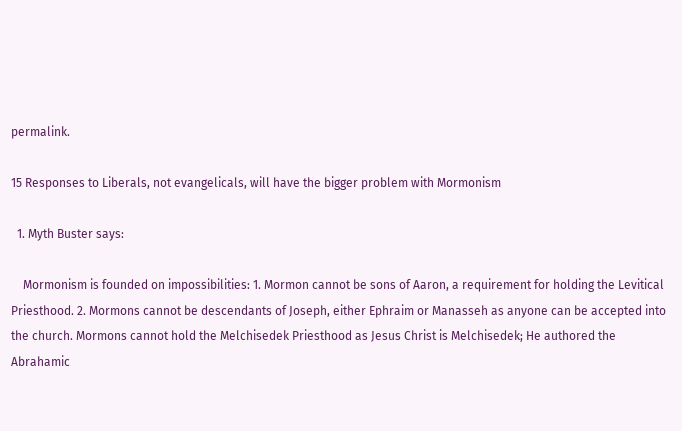permalink.

15 Responses to Liberals, not evangelicals, will have the bigger problem with Mormonism

  1. Myth Buster says:

    Mormonism is founded on impossibilities: 1. Mormon cannot be sons of Aaron, a requirement for holding the Levitical Priesthood. 2. Mormons cannot be descendants of Joseph, either Ephraim or Manasseh as anyone can be accepted into the church. Mormons cannot hold the Melchisedek Priesthood as Jesus Christ is Melchisedek; He authored the Abrahamic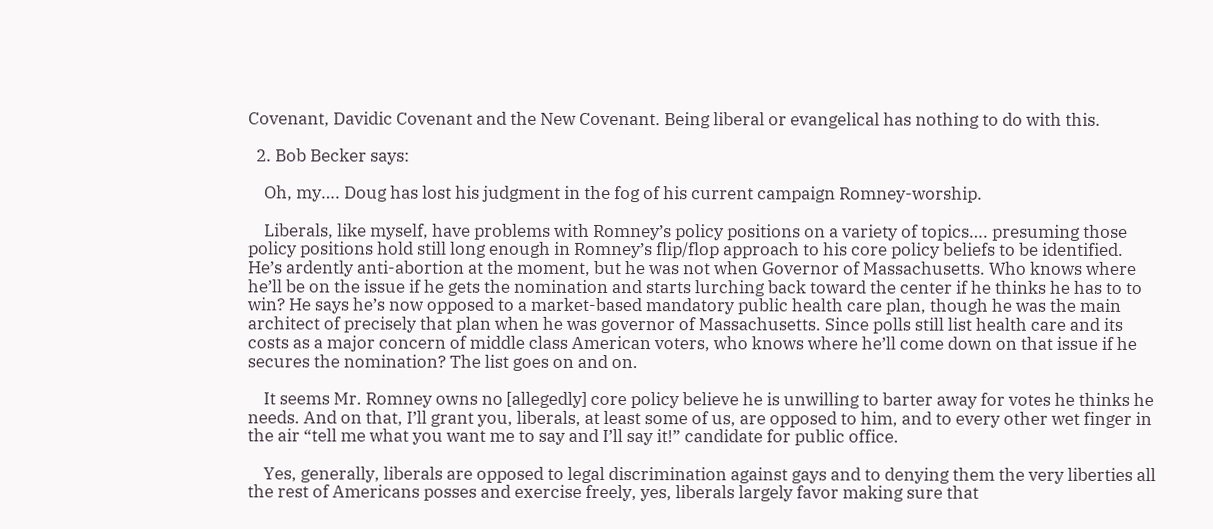Covenant, Davidic Covenant and the New Covenant. Being liberal or evangelical has nothing to do with this.

  2. Bob Becker says:

    Oh, my…. Doug has lost his judgment in the fog of his current campaign Romney-worship.

    Liberals, like myself, have problems with Romney’s policy positions on a variety of topics…. presuming those policy positions hold still long enough in Romney’s flip/flop approach to his core policy beliefs to be identified. He’s ardently anti-abortion at the moment, but he was not when Governor of Massachusetts. Who knows where he’ll be on the issue if he gets the nomination and starts lurching back toward the center if he thinks he has to to win? He says he’s now opposed to a market-based mandatory public health care plan, though he was the main architect of precisely that plan when he was governor of Massachusetts. Since polls still list health care and its costs as a major concern of middle class American voters, who knows where he’ll come down on that issue if he secures the nomination? The list goes on and on.

    It seems Mr. Romney owns no [allegedly] core policy believe he is unwilling to barter away for votes he thinks he needs. And on that, I’ll grant you, liberals, at least some of us, are opposed to him, and to every other wet finger in the air “tell me what you want me to say and I’ll say it!” candidate for public office.

    Yes, generally, liberals are opposed to legal discrimination against gays and to denying them the very liberties all the rest of Americans posses and exercise freely, yes, liberals largely favor making sure that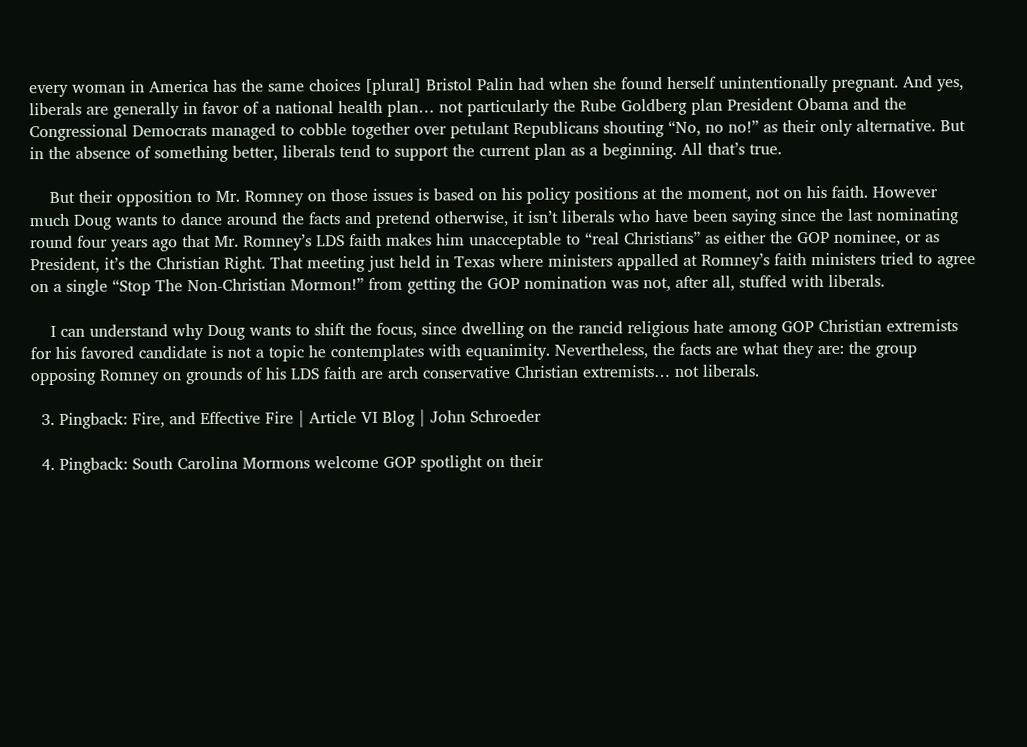every woman in America has the same choices [plural] Bristol Palin had when she found herself unintentionally pregnant. And yes, liberals are generally in favor of a national health plan… not particularly the Rube Goldberg plan President Obama and the Congressional Democrats managed to cobble together over petulant Republicans shouting “No, no no!” as their only alternative. But in the absence of something better, liberals tend to support the current plan as a beginning. All that’s true.

    But their opposition to Mr. Romney on those issues is based on his policy positions at the moment, not on his faith. However much Doug wants to dance around the facts and pretend otherwise, it isn’t liberals who have been saying since the last nominating round four years ago that Mr. Romney’s LDS faith makes him unacceptable to “real Christians” as either the GOP nominee, or as President, it’s the Christian Right. That meeting just held in Texas where ministers appalled at Romney’s faith ministers tried to agree on a single “Stop The Non-Christian Mormon!” from getting the GOP nomination was not, after all, stuffed with liberals.

    I can understand why Doug wants to shift the focus, since dwelling on the rancid religious hate among GOP Christian extremists for his favored candidate is not a topic he contemplates with equanimity. Nevertheless, the facts are what they are: the group opposing Romney on grounds of his LDS faith are arch conservative Christian extremists… not liberals.

  3. Pingback: Fire, and Effective Fire | Article VI Blog | John Schroeder

  4. Pingback: South Carolina Mormons welcome GOP spotlight on their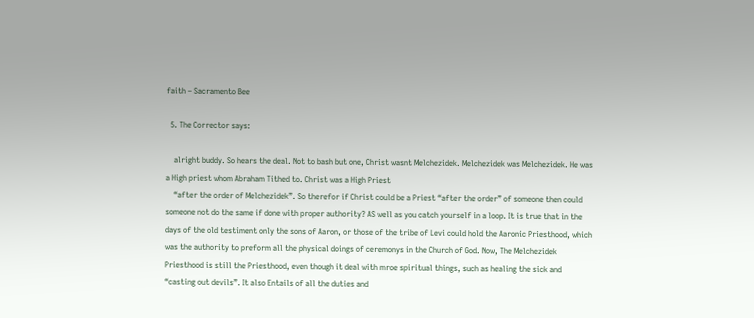faith – Sacramento Bee

  5. The Corrector says:

    alright buddy. So hears the deal. Not to bash but one, Christ wasnt Melchezidek. Melchezidek was Melchezidek. He was a High priest whom Abraham Tithed to. Christ was a High Priest
    “after the order of Melchezidek”. So therefor if Christ could be a Priest “after the order” of someone then could someone not do the same if done with proper authority? AS well as you catch yourself in a loop. It is true that in the days of the old testiment only the sons of Aaron, or those of the tribe of Levi could hold the Aaronic Priesthood, which was the authority to preform all the physical doings of ceremonys in the Church of God. Now, The Melchezidek Priesthood is still the Priesthood, even though it deal with mroe spiritual things, such as healing the sick and “casting out devils”. It also Entails of all the duties and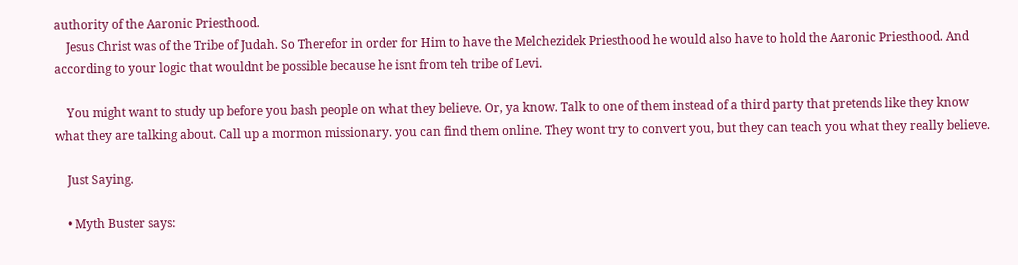authority of the Aaronic Priesthood.
    Jesus Christ was of the Tribe of Judah. So Therefor in order for Him to have the Melchezidek Priesthood he would also have to hold the Aaronic Priesthood. And according to your logic that wouldnt be possible because he isnt from teh tribe of Levi.

    You might want to study up before you bash people on what they believe. Or, ya know. Talk to one of them instead of a third party that pretends like they know what they are talking about. Call up a mormon missionary. you can find them online. They wont try to convert you, but they can teach you what they really believe.

    Just Saying.

    • Myth Buster says: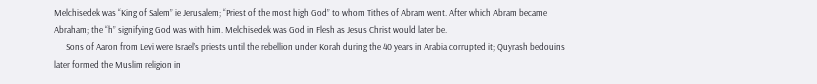Melchisedek was “King of Salem” ie Jerusalem; “Priest of the most high God” to whom Tithes of Abram went. After which Abram became Abraham; the “h” signifying God was with him. Melchisedek was God in Flesh as Jesus Christ would later be.
      Sons of Aaron from Levi were Israel’s priests until the rebellion under Korah during the 40 years in Arabia corrupted it; Quyrash bedouins later formed the Muslim religion in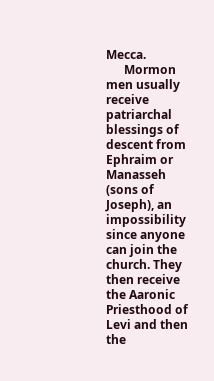Mecca.
      Mormon men usually receive patriarchal blessings of descent from Ephraim or Manasseh (sons of Joseph), an impossibility since anyone can join the church. They then receive the Aaronic Priesthood of Levi and then the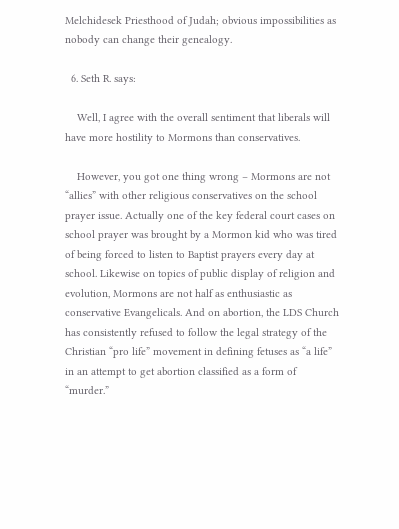Melchidesek Priesthood of Judah; obvious impossibilities as nobody can change their genealogy.

  6. Seth R. says:

    Well, I agree with the overall sentiment that liberals will have more hostility to Mormons than conservatives.

    However, you got one thing wrong – Mormons are not “allies” with other religious conservatives on the school prayer issue. Actually one of the key federal court cases on school prayer was brought by a Mormon kid who was tired of being forced to listen to Baptist prayers every day at school. Likewise on topics of public display of religion and evolution, Mormons are not half as enthusiastic as conservative Evangelicals. And on abortion, the LDS Church has consistently refused to follow the legal strategy of the Christian “pro life” movement in defining fetuses as “a life” in an attempt to get abortion classified as a form of “murder.”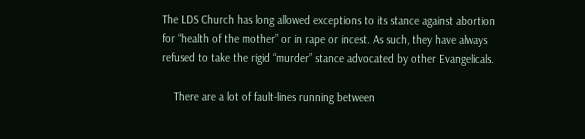The LDS Church has long allowed exceptions to its stance against abortion for “health of the mother” or in rape or incest. As such, they have always refused to take the rigid “murder” stance advocated by other Evangelicals.

    There are a lot of fault-lines running between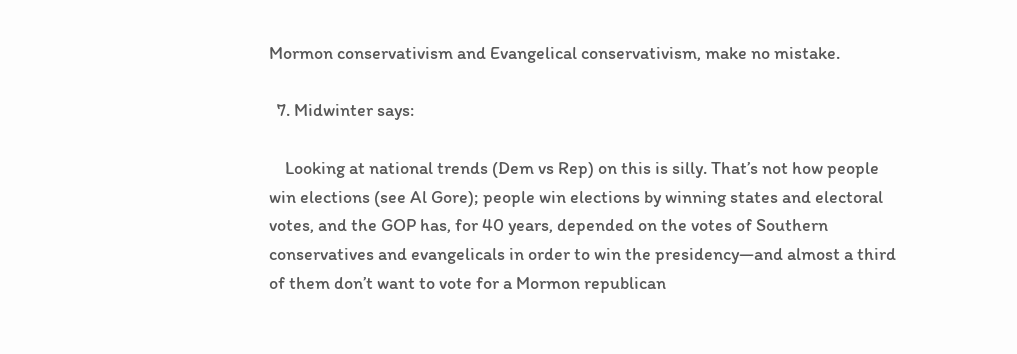Mormon conservativism and Evangelical conservativism, make no mistake.

  7. Midwinter says:

    Looking at national trends (Dem vs Rep) on this is silly. That’s not how people win elections (see Al Gore); people win elections by winning states and electoral votes, and the GOP has, for 40 years, depended on the votes of Southern conservatives and evangelicals in order to win the presidency—and almost a third of them don’t want to vote for a Mormon republican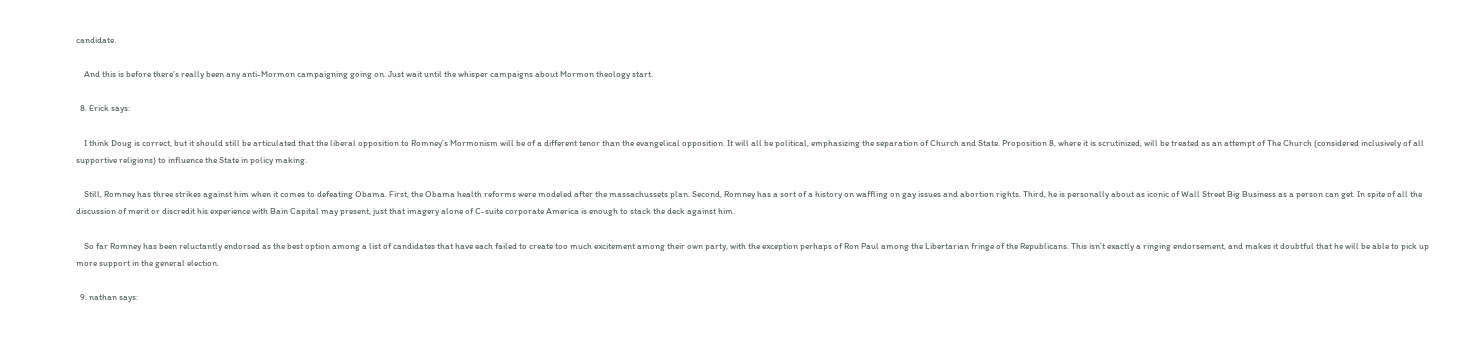candidate.

    And this is before there’s really been any anti-Mormon campaigning going on. Just wait until the whisper campaigns about Mormon theology start.

  8. Erick says:

    I think Doug is correct, but it should still be articulated that the liberal opposition to Romney’s Mormonism will be of a different tenor than the evangelical opposition. It will all be political, emphasizing the separation of Church and State. Proposition 8, where it is scrutinized, will be treated as an attempt of The Church (considered inclusively of all supportive religions) to influence the State in policy making.

    Still, Romney has three strikes against him when it comes to defeating Obama. First, the Obama health reforms were modeled after the massachussets plan. Second, Romney has a sort of a history on waffling on gay issues and abortion rights. Third, he is personally about as iconic of Wall Street Big Business as a person can get. In spite of all the discussion of merit or discredit his experience with Bain Capital may present, just that imagery alone of C-suite corporate America is enough to stack the deck against him.

    So far Romney has been reluctantly endorsed as the best option among a list of candidates that have each failed to create too much excitement among their own party, with the exception perhaps of Ron Paul among the Libertarian fringe of the Republicans. This isn’t exactly a ringing endorsement, and makes it doubtful that he will be able to pick up more support in the general election.

  9. nathan says: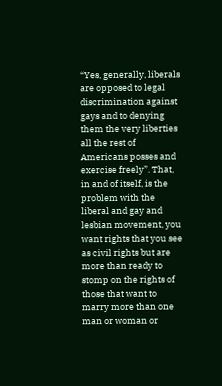“Yes, generally, liberals are opposed to legal discrimination against gays and to denying them the very liberties all the rest of Americans posses and exercise freely”. That, in and of itself, is the problem with the liberal and gay and lesbian movement, you want rights that you see as civil rights but are more than ready to stomp on the rights of those that want to marry more than one man or woman or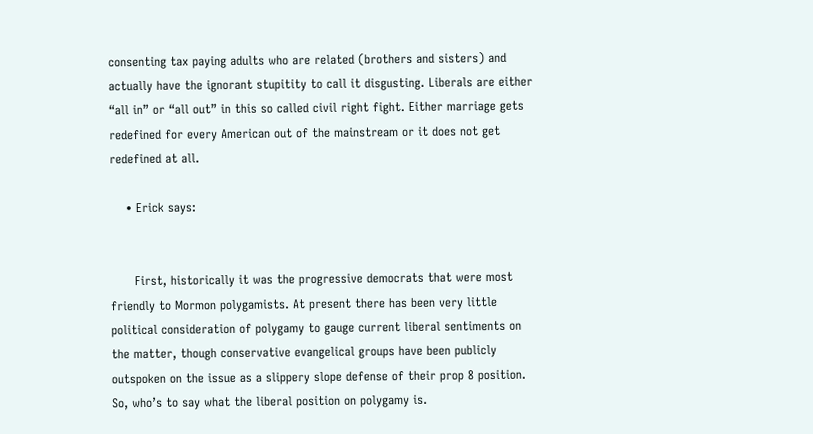consenting tax paying adults who are related (brothers and sisters) and actually have the ignorant stupitity to call it disgusting. Liberals are either “all in” or “all out” in this so called civil right fight. Either marriage gets redefined for every American out of the mainstream or it does not get redefined at all.

    • Erick says:


      First, historically it was the progressive democrats that were most friendly to Mormon polygamists. At present there has been very little political consideration of polygamy to gauge current liberal sentiments on the matter, though conservative evangelical groups have been publicly outspoken on the issue as a slippery slope defense of their prop 8 position. So, who’s to say what the liberal position on polygamy is.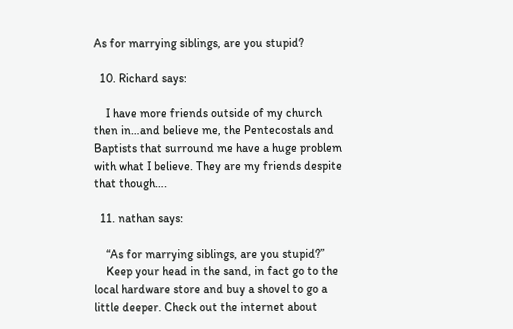As for marrying siblings, are you stupid?

  10. Richard says:

    I have more friends outside of my church then in…and believe me, the Pentecostals and Baptists that surround me have a huge problem with what I believe. They are my friends despite that though….

  11. nathan says:

    “As for marrying siblings, are you stupid?”
    Keep your head in the sand, in fact go to the local hardware store and buy a shovel to go a little deeper. Check out the internet about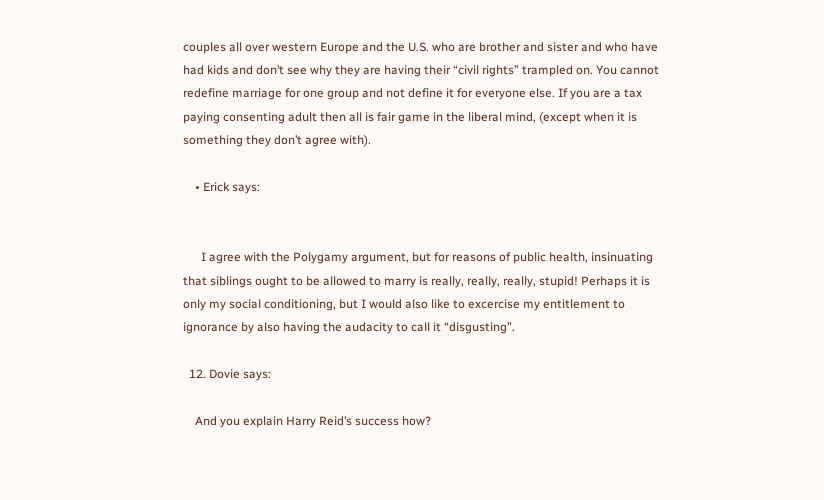couples all over western Europe and the U.S. who are brother and sister and who have had kids and don’t see why they are having their “civil rights” trampled on. You cannot redefine marriage for one group and not define it for everyone else. If you are a tax paying consenting adult then all is fair game in the liberal mind, (except when it is something they don’t agree with).

    • Erick says:


      I agree with the Polygamy argument, but for reasons of public health, insinuating that siblings ought to be allowed to marry is really, really, really, stupid! Perhaps it is only my social conditioning, but I would also like to excercise my entitlement to ignorance by also having the audacity to call it “disgusting”.

  12. Dovie says:

    And you explain Harry Reid’s success how?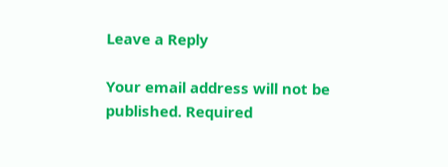Leave a Reply

Your email address will not be published. Required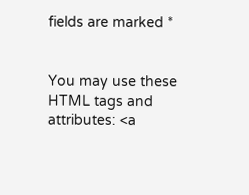fields are marked *


You may use these HTML tags and attributes: <a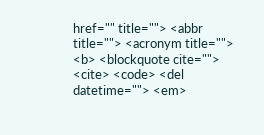href="" title=""> <abbr title=""> <acronym title=""> <b> <blockquote cite=""> <cite> <code> <del datetime=""> <em>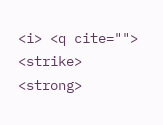<i> <q cite=""> <strike> <strong>